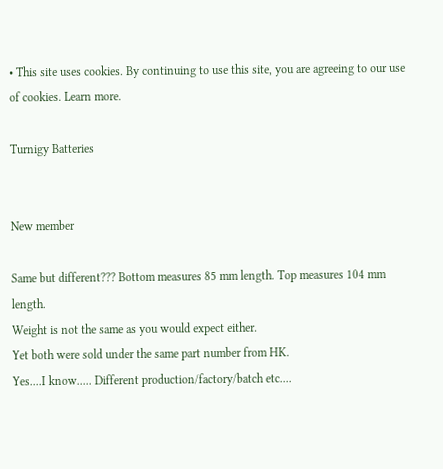• This site uses cookies. By continuing to use this site, you are agreeing to our use of cookies. Learn more.

Turnigy Batteries


New member

Same but different??? Bottom measures 85 mm length. Top measures 104 mm length.
Weight is not the same as you would expect either.
Yet both were sold under the same part number from HK.
Yes....I know..... Different production/factory/batch etc....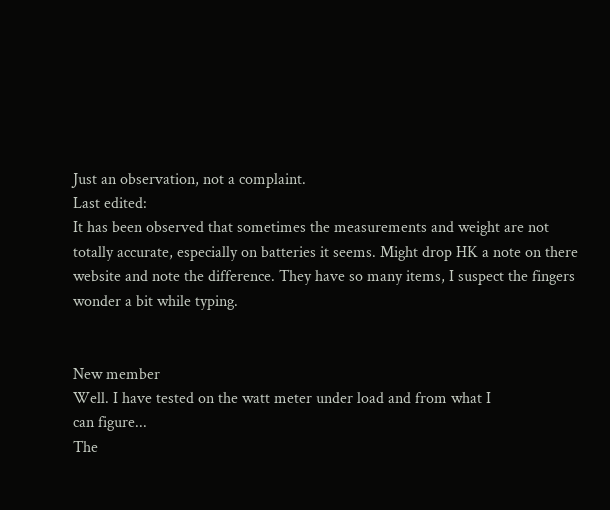Just an observation, not a complaint.
Last edited:
It has been observed that sometimes the measurements and weight are not totally accurate, especially on batteries it seems. Might drop HK a note on there website and note the difference. They have so many items, I suspect the fingers wonder a bit while typing.


New member
Well. I have tested on the watt meter under load and from what I
can figure...
The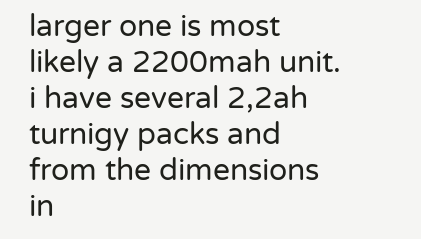larger one is most likely a 2200mah unit.
i have several 2,2ah turnigy packs and from the dimensions in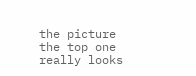the picture the top one really looks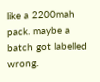like a 2200mah pack. maybe a batch got labelled wrong.